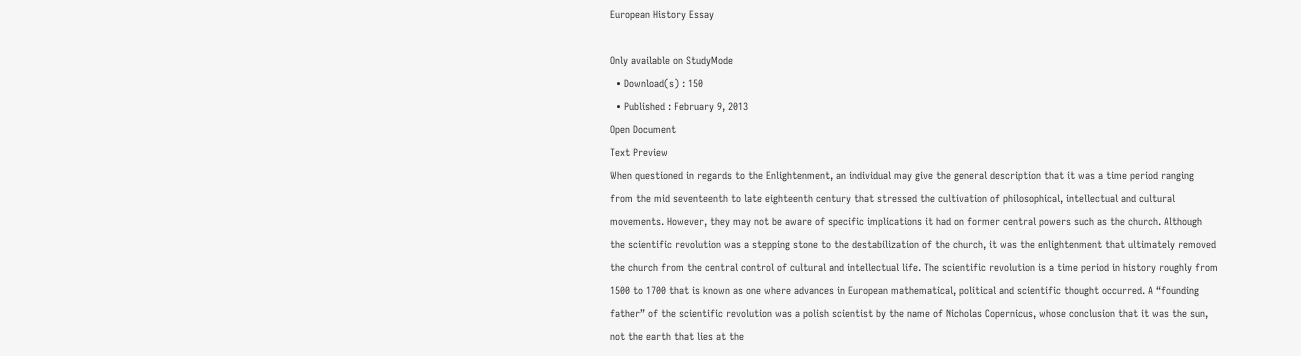European History Essay

Only available on StudyMode
  • Download(s) : 150
  • Published : February 9, 2013
Open Document
Text Preview
When questioned in regards to the Enlightenment, an individual may give the general description that it was a time period ranging from the mid seventeenth to late eighteenth century that stressed the cultivation of philosophical, intellectual and cultural movements. However, they may not be aware of specific implications it had on former central powers such as the church. Although the scientific revolution was a stepping stone to the destabilization of the church, it was the enlightenment that ultimately removed the church from the central control of cultural and intellectual life. The scientific revolution is a time period in history roughly from 1500 to 1700 that is known as one where advances in European mathematical, political and scientific thought occurred. A “founding father” of the scientific revolution was a polish scientist by the name of Nicholas Copernicus, whose conclusion that it was the sun, not the earth that lies at the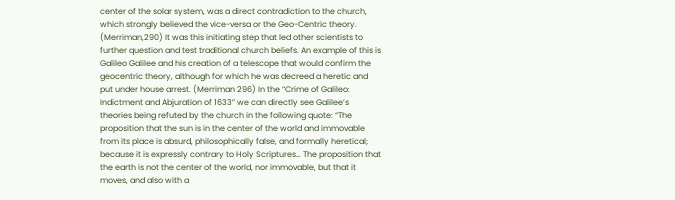center of the solar system, was a direct contradiction to the church, which strongly believed the vice-versa or the Geo-Centric theory. (Merriman,290) It was this initiating step that led other scientists to further question and test traditional church beliefs. An example of this is Galileo Galilee and his creation of a telescope that would confirm the geocentric theory, although for which he was decreed a heretic and put under house arrest. (Merriman 296) In the “Crime of Galileo: Indictment and Abjuration of 1633” we can directly see Galilee’s theories being refuted by the church in the following quote: “The proposition that the sun is in the center of the world and immovable from its place is absurd, philosophically false, and formally heretical; because it is expressly contrary to Holy Scriptures… The proposition that the earth is not the center of the world, nor immovable, but that it moves, and also with a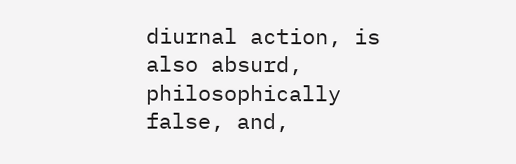diurnal action, is also absurd, philosophically false, and,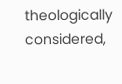theologically considered,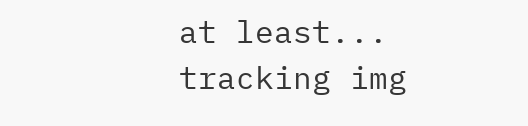at least...
tracking img